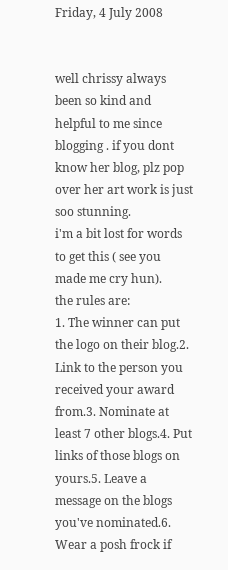Friday, 4 July 2008


well chrissy always been so kind and helpful to me since blogging . if you dont know her blog, plz pop over her art work is just soo stunning.
i'm a bit lost for words to get this ( see you made me cry hun).
the rules are:
1. The winner can put the logo on their blog.2. Link to the person you received your award from.3. Nominate at least 7 other blogs.4. Put links of those blogs on yours.5. Leave a message on the blogs you've nominated.6. Wear a posh frock if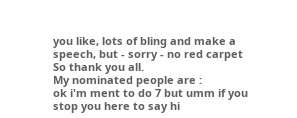you like, lots of bling and make a speech, but - sorry - no red carpet So thank you all.
My nominated people are :
ok i'm ment to do 7 but umm if you stop you here to say hi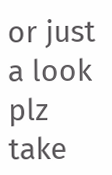or just a look
plz take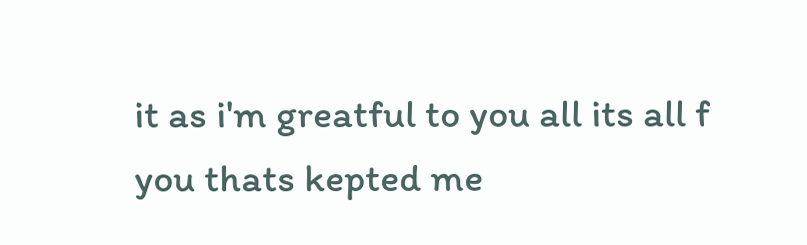it as i'm greatful to you all its all f you thats kepted me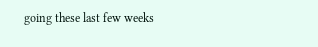going these last few weeks